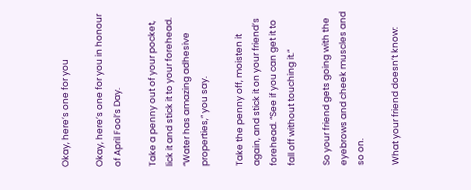Okay, here’s one for you

Okay, here’s one for you in honour of April Fool’s Day.

Take a penny out of your pocket, lick it and stick it to your forehead. “Water has amazing adhesive properties,” you say.

Take the penny off, moisten it again, and stick it on your friend’s forehead. “See if you can get it to fall off without touching it.”

So your friend gets going with the eyebrows and cheek muscles and so on.

What your friend doesn’t know: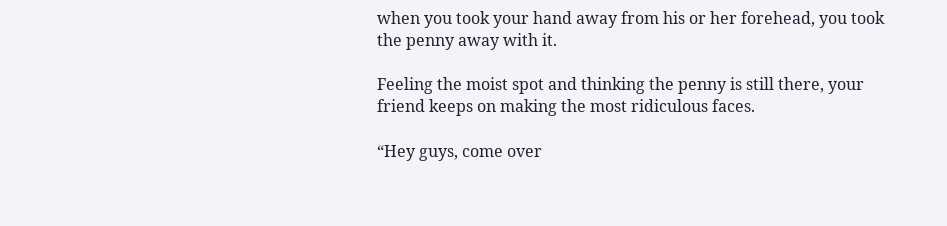when you took your hand away from his or her forehead, you took the penny away with it.

Feeling the moist spot and thinking the penny is still there, your friend keeps on making the most ridiculous faces.

“Hey guys, come over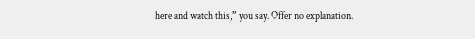here and watch this,” you say. Offer no explanation.